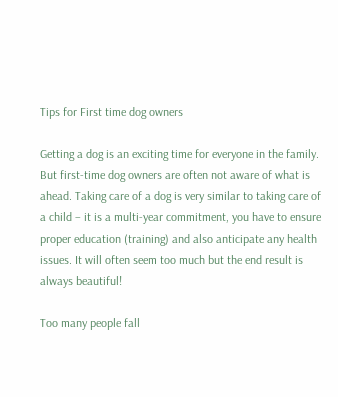Tips for First time dog owners

Getting a dog is an exciting time for everyone in the family. But first-time dog owners are often not aware of what is ahead. Taking care of a dog is very similar to taking care of a child – it is a multi-year commitment, you have to ensure proper education (training) and also anticipate any health issues. It will often seem too much but the end result is always beautiful!

Too many people fall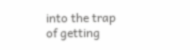into the trap of getting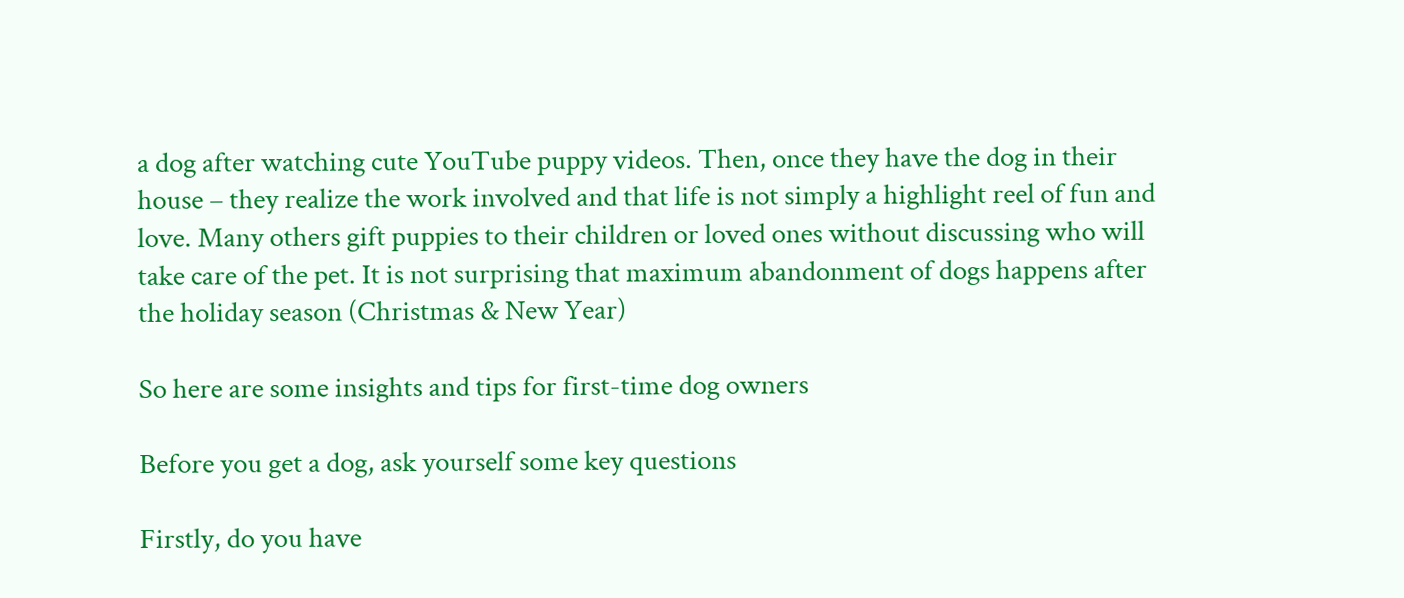a dog after watching cute YouTube puppy videos. Then, once they have the dog in their house – they realize the work involved and that life is not simply a highlight reel of fun and love. Many others gift puppies to their children or loved ones without discussing who will take care of the pet. It is not surprising that maximum abandonment of dogs happens after the holiday season (Christmas & New Year)

So here are some insights and tips for first-time dog owners

Before you get a dog, ask yourself some key questions

Firstly, do you have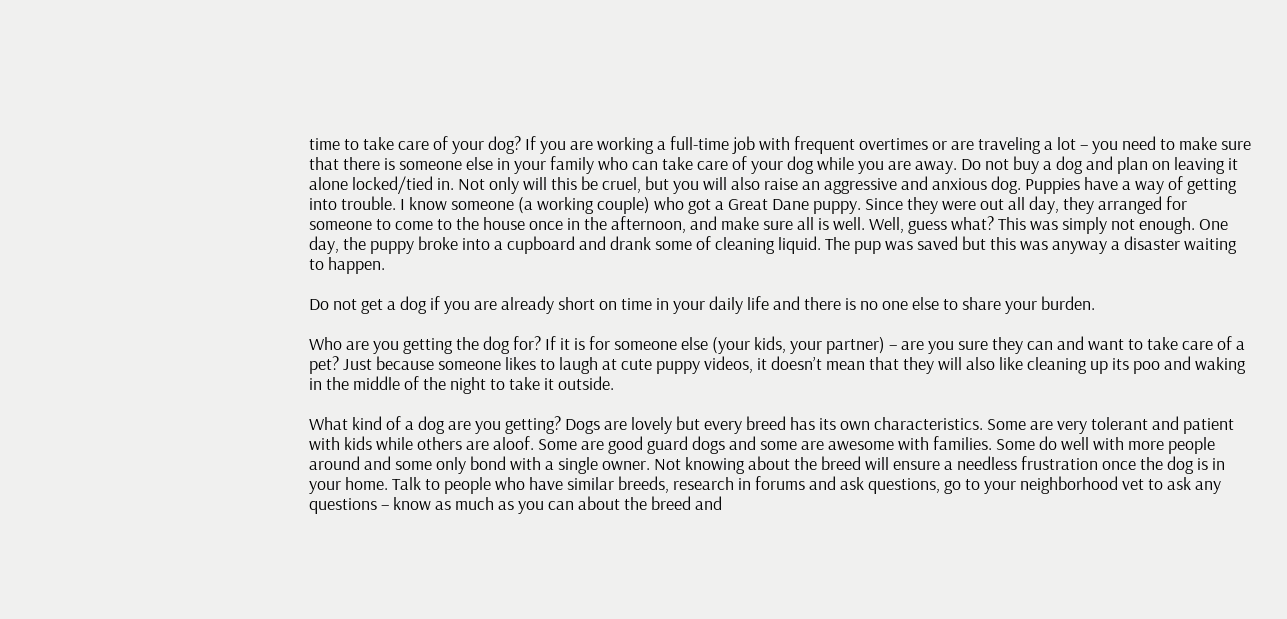time to take care of your dog? If you are working a full-time job with frequent overtimes or are traveling a lot – you need to make sure that there is someone else in your family who can take care of your dog while you are away. Do not buy a dog and plan on leaving it alone locked/tied in. Not only will this be cruel, but you will also raise an aggressive and anxious dog. Puppies have a way of getting into trouble. I know someone (a working couple) who got a Great Dane puppy. Since they were out all day, they arranged for someone to come to the house once in the afternoon, and make sure all is well. Well, guess what? This was simply not enough. One day, the puppy broke into a cupboard and drank some of cleaning liquid. The pup was saved but this was anyway a disaster waiting to happen.

Do not get a dog if you are already short on time in your daily life and there is no one else to share your burden.

Who are you getting the dog for? If it is for someone else (your kids, your partner) – are you sure they can and want to take care of a pet? Just because someone likes to laugh at cute puppy videos, it doesn’t mean that they will also like cleaning up its poo and waking in the middle of the night to take it outside.

What kind of a dog are you getting? Dogs are lovely but every breed has its own characteristics. Some are very tolerant and patient with kids while others are aloof. Some are good guard dogs and some are awesome with families. Some do well with more people around and some only bond with a single owner. Not knowing about the breed will ensure a needless frustration once the dog is in your home. Talk to people who have similar breeds, research in forums and ask questions, go to your neighborhood vet to ask any questions – know as much as you can about the breed and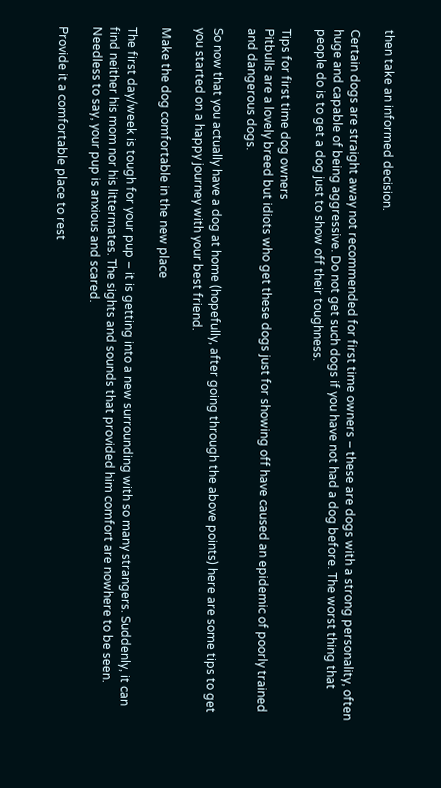then take an informed decision.

Certain dogs are straight away not recommended for first time owners – these are dogs with a strong personality, often huge and capable of being aggressive. Do not get such dogs if you have not had a dog before. The worst thing that people do is to get a dog just to show off their toughness.

Tips for first time dog owners
Pitbulls are a lovely breed but idiots who get these dogs just for showing off have caused an epidemic of poorly trained and dangerous dogs.

So now that you actually have a dog at home (hopefully, after going through the above points) here are some tips to get you started on a happy journey with your best friend.

Make the dog comfortable in the new place

The first day/week is tough for your pup – it is getting into a new surrounding with so many strangers. Suddenly, it can find neither his mom nor his littermates. The sights and sounds that provided him comfort are nowhere to be seen. Needless to say, your pup is anxious and scared.

Provide it a comfortable place to rest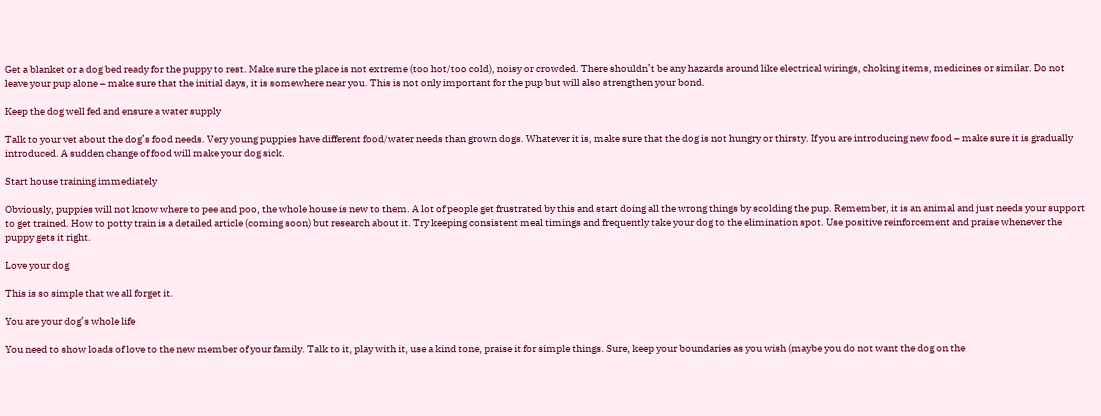Get a blanket or a dog bed ready for the puppy to rest. Make sure the place is not extreme (too hot/too cold), noisy or crowded. There shouldn’t be any hazards around like electrical wirings, choking items, medicines or similar. Do not leave your pup alone – make sure that the initial days, it is somewhere near you. This is not only important for the pup but will also strengthen your bond.

Keep the dog well fed and ensure a water supply

Talk to your vet about the dog’s food needs. Very young puppies have different food/water needs than grown dogs. Whatever it is, make sure that the dog is not hungry or thirsty. If you are introducing new food – make sure it is gradually introduced. A sudden change of food will make your dog sick.

Start house training immediately

Obviously, puppies will not know where to pee and poo, the whole house is new to them. A lot of people get frustrated by this and start doing all the wrong things by scolding the pup. Remember, it is an animal and just needs your support to get trained. How to potty train is a detailed article (coming soon) but research about it. Try keeping consistent meal timings and frequently take your dog to the elimination spot. Use positive reinforcement and praise whenever the puppy gets it right.

Love your dog

This is so simple that we all forget it.

You are your dog’s whole life

You need to show loads of love to the new member of your family. Talk to it, play with it, use a kind tone, praise it for simple things. Sure, keep your boundaries as you wish (maybe you do not want the dog on the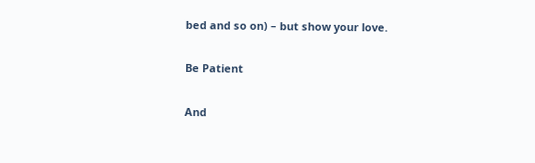bed and so on) – but show your love.

Be Patient

And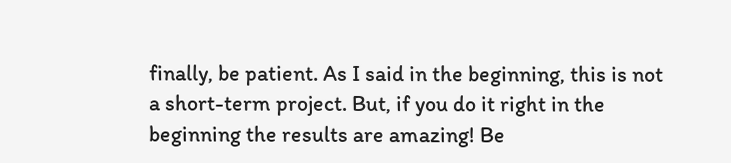finally, be patient. As I said in the beginning, this is not a short-term project. But, if you do it right in the beginning the results are amazing! Be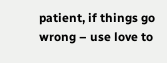patient, if things go wrong – use love to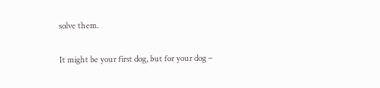solve them.

It might be your first dog, but for your dog –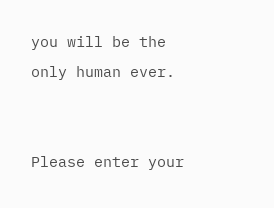you will be the only human ever.


Please enter your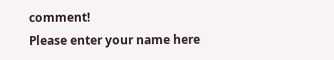comment!
Please enter your name here